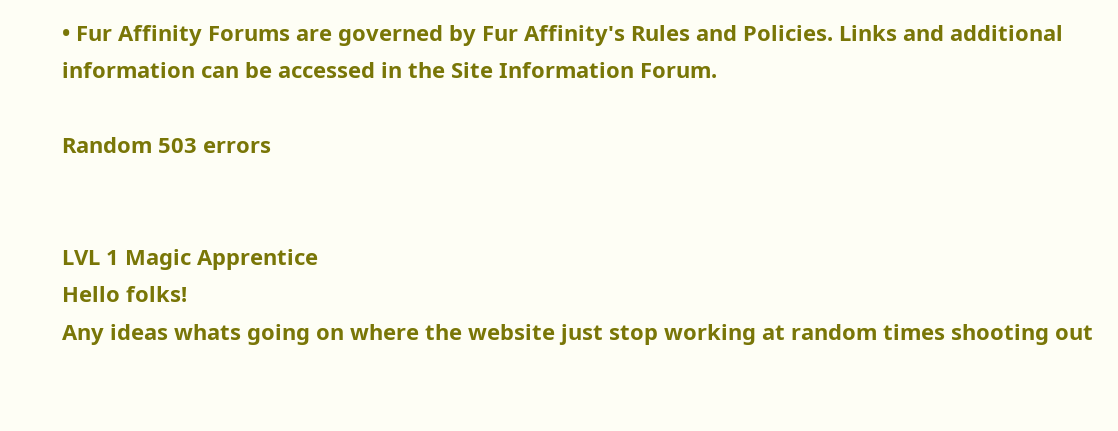• Fur Affinity Forums are governed by Fur Affinity's Rules and Policies. Links and additional information can be accessed in the Site Information Forum.

Random 503 errors


LVL 1 Magic Apprentice
Hello folks!
Any ideas whats going on where the website just stop working at random times shooting out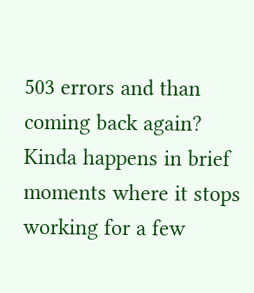503 errors and than coming back again?
Kinda happens in brief moments where it stops working for a few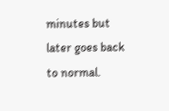minutes but later goes back to normal.